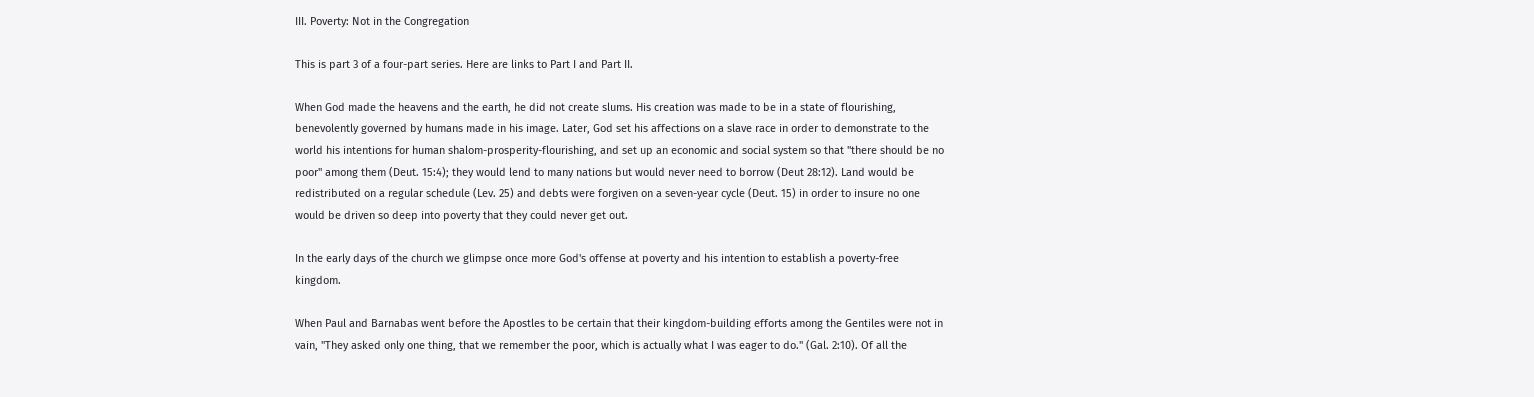III. Poverty: Not in the Congregation

This is part 3 of a four-part series. Here are links to Part I and Part II.

When God made the heavens and the earth, he did not create slums. His creation was made to be in a state of flourishing, benevolently governed by humans made in his image. Later, God set his affections on a slave race in order to demonstrate to the world his intentions for human shalom-prosperity-flourishing, and set up an economic and social system so that "there should be no poor" among them (Deut. 15:4); they would lend to many nations but would never need to borrow (Deut 28:12). Land would be redistributed on a regular schedule (Lev. 25) and debts were forgiven on a seven-year cycle (Deut. 15) in order to insure no one would be driven so deep into poverty that they could never get out.

In the early days of the church we glimpse once more God's offense at poverty and his intention to establish a poverty-free kingdom.

When Paul and Barnabas went before the Apostles to be certain that their kingdom-building efforts among the Gentiles were not in vain, "They asked only one thing, that we remember the poor, which is actually what I was eager to do." (Gal. 2:10). Of all the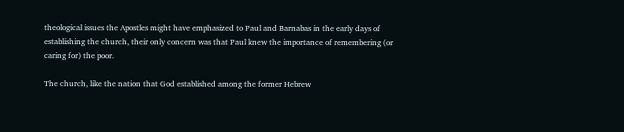theological issues the Apostles might have emphasized to Paul and Barnabas in the early days of establishing the church, their only concern was that Paul knew the importance of remembering (or caring for) the poor.

The church, like the nation that God established among the former Hebrew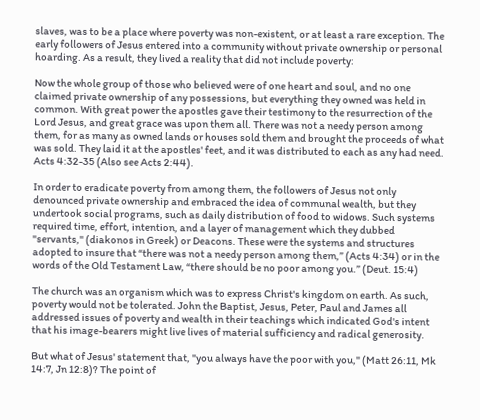slaves, was to be a place where poverty was non-existent, or at least a rare exception. The early followers of Jesus entered into a community without private ownership or personal hoarding. As a result, they lived a reality that did not include poverty:

Now the whole group of those who believed were of one heart and soul, and no one claimed private ownership of any possessions, but everything they owned was held in common. With great power the apostles gave their testimony to the resurrection of the Lord Jesus, and great grace was upon them all. There was not a needy person among them, for as many as owned lands or houses sold them and brought the proceeds of what was sold. They laid it at the apostles' feet, and it was distributed to each as any had need. Acts 4:32-35 (Also see Acts 2:44).

In order to eradicate poverty from among them, the followers of Jesus not only denounced private ownership and embraced the idea of communal wealth, but they undertook social programs, such as daily distribution of food to widows. Such systems required time, effort, intention, and a layer of management which they dubbed "servants," (diakonos in Greek) or Deacons. These were the systems and structures adopted to insure that “there was not a needy person among them,” (Acts 4:34) or in the words of the Old Testament Law, “there should be no poor among you.” (Deut. 15:4)

The church was an organism which was to express Christ's kingdom on earth. As such, poverty would not be tolerated. John the Baptist, Jesus, Peter, Paul and James all addressed issues of poverty and wealth in their teachings which indicated God's intent that his image-bearers might live lives of material sufficiency and radical generosity.

But what of Jesus' statement that, "you always have the poor with you," (Matt 26:11, Mk 14:7, Jn 12:8)? The point of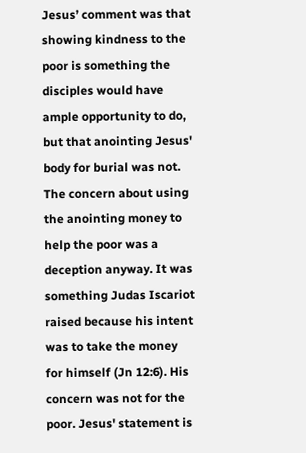Jesus’ comment was that showing kindness to the poor is something the disciples would have ample opportunity to do, but that anointing Jesus' body for burial was not. The concern about using the anointing money to help the poor was a deception anyway. It was something Judas Iscariot raised because his intent was to take the money for himself (Jn 12:6). His concern was not for the poor. Jesus' statement is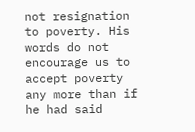not resignation to poverty. His words do not encourage us to accept poverty any more than if he had said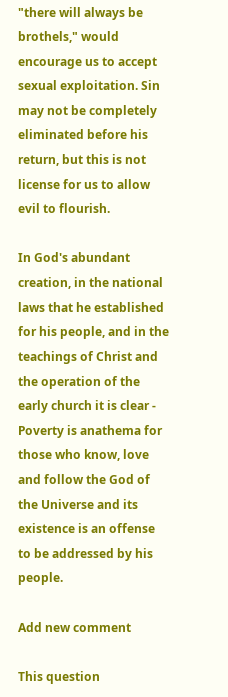"there will always be brothels," would encourage us to accept sexual exploitation. Sin may not be completely eliminated before his return, but this is not license for us to allow evil to flourish.

In God's abundant creation, in the national laws that he established for his people, and in the teachings of Christ and the operation of the early church it is clear - Poverty is anathema for those who know, love and follow the God of the Universe and its existence is an offense to be addressed by his people.

Add new comment

This question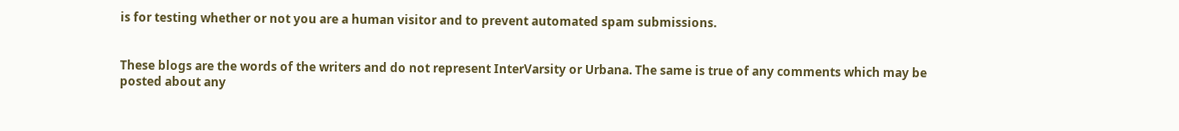is for testing whether or not you are a human visitor and to prevent automated spam submissions.


These blogs are the words of the writers and do not represent InterVarsity or Urbana. The same is true of any comments which may be posted about any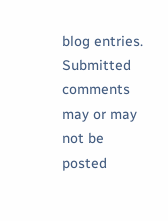blog entries. Submitted comments may or may not be posted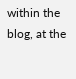within the blog, at the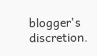blogger's discretion.